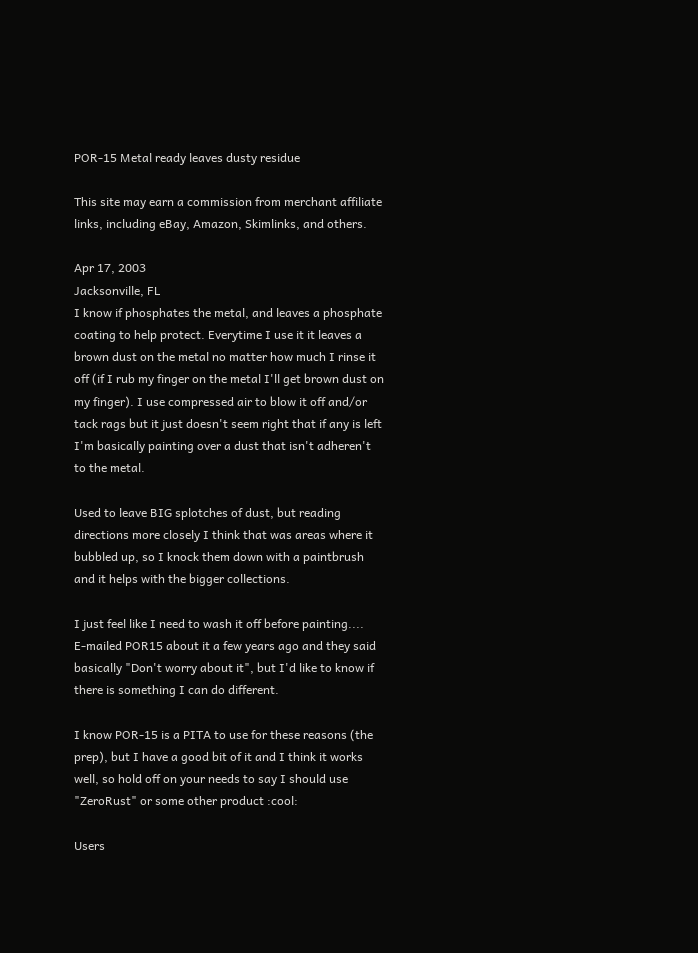POR-15 Metal ready leaves dusty residue

This site may earn a commission from merchant affiliate
links, including eBay, Amazon, Skimlinks, and others.

Apr 17, 2003
Jacksonville, FL
I know if phosphates the metal, and leaves a phosphate coating to help protect. Everytime I use it it leaves a brown dust on the metal no matter how much I rinse it off (if I rub my finger on the metal I'll get brown dust on my finger). I use compressed air to blow it off and/or tack rags but it just doesn't seem right that if any is left I'm basically painting over a dust that isn't adheren't to the metal.

Used to leave BIG splotches of dust, but reading directions more closely I think that was areas where it bubbled up, so I knock them down with a paintbrush and it helps with the bigger collections.

I just feel like I need to wash it off before painting....
E-mailed POR15 about it a few years ago and they said basically "Don't worry about it", but I'd like to know if there is something I can do different.

I know POR-15 is a PITA to use for these reasons (the prep), but I have a good bit of it and I think it works well, so hold off on your needs to say I should use "ZeroRust" or some other product :cool:

Users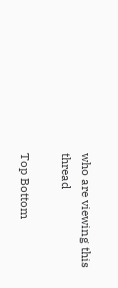who are viewing this thread

Top Bottom